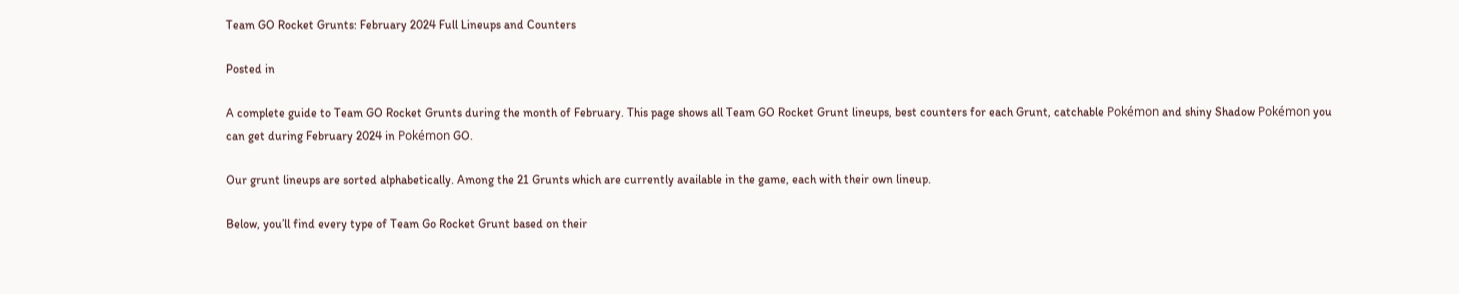Team GO Rocket Grunts: February 2024 Full Lineups and Counters

Posted in

A complete guide to Team GO Rocket Grunts during the month of February. This page shows all Team GO Rocket Grunt lineups, best counters for each Grunt, catchable Pokémon and shiny Shadow Pokémon you can get during February 2024 in Pokémon GO.

Our grunt lineups are sorted alphabetically. Among the 21 Grunts which are currently available in the game, each with their own lineup.

Below, you’ll find every type of Team Go Rocket Grunt based on their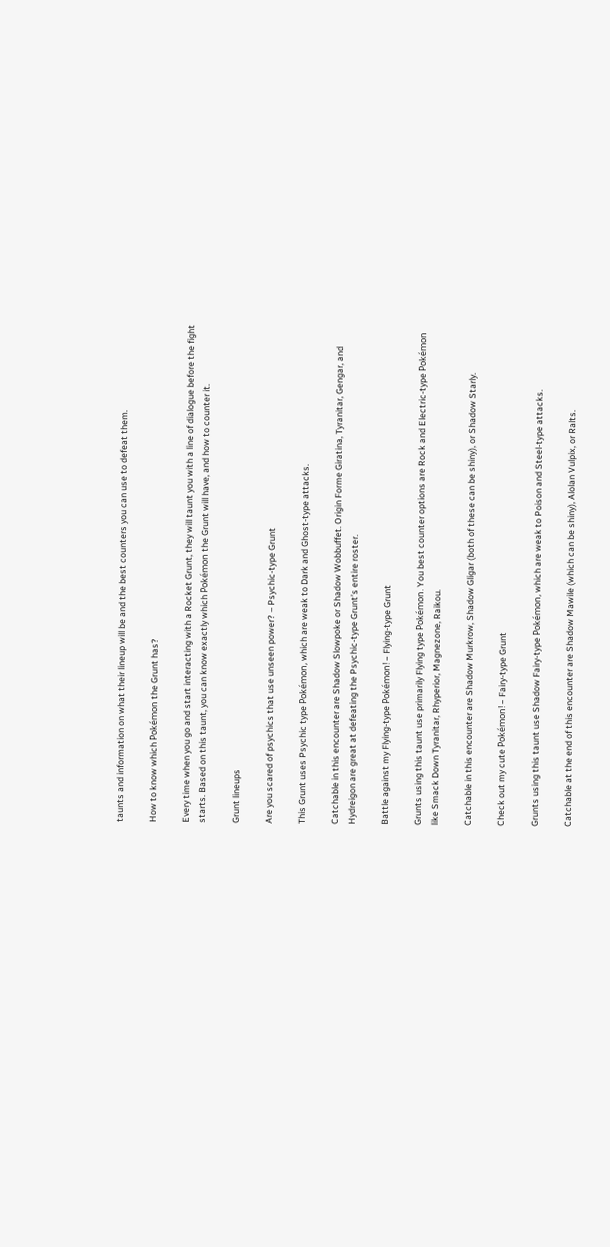taunts and information on what their lineup will be and the best counters you can use to defeat them.

How to know which Pokémon the Grunt has?

Every time when you go and start interacting with a Rocket Grunt, they will taunt you with a line of dialogue before the fight starts. Based on this taunt, you can know exactly which Pokémon the Grunt will have, and how to counter it.

Grunt lineups

Are you scared of psychics that use unseen power? – Psychic-type Grunt

This Grunt uses Psychic type Pokémon, which are weak to Dark and Ghost-type attacks.

Catchable in this encounter are Shadow Slowpoke or Shadow Wobbuffet. Origin Forme Giratina, Tyranitar, Gengar, and Hydreigon are great at defeating the Psychic-type Grunt’s entire roster.

Battle against my Flying-type Pokémon! – Flying-type Grunt

Grunts using this taunt use primarily Flying type Pokémon. You best counter options are Rock and Electric-type Pokémon like Smack Down Tyranitar, Rhyperior, Magnezone, Raikou.

Catchable in this encounter are Shadow Murkrow, Shadow Gligar (both of these can be shiny), or Shadow Starly.

Check out my cute Pokémon! – Fairy-type Grunt

Grunts using this taunt use Shadow Fairy-type Pokémon, which are weak to Poison and Steel-type attacks.

Catchable at the end of this encounter are Shadow Mawile (which can be shiny), Alolan Vulpix, or Ralts.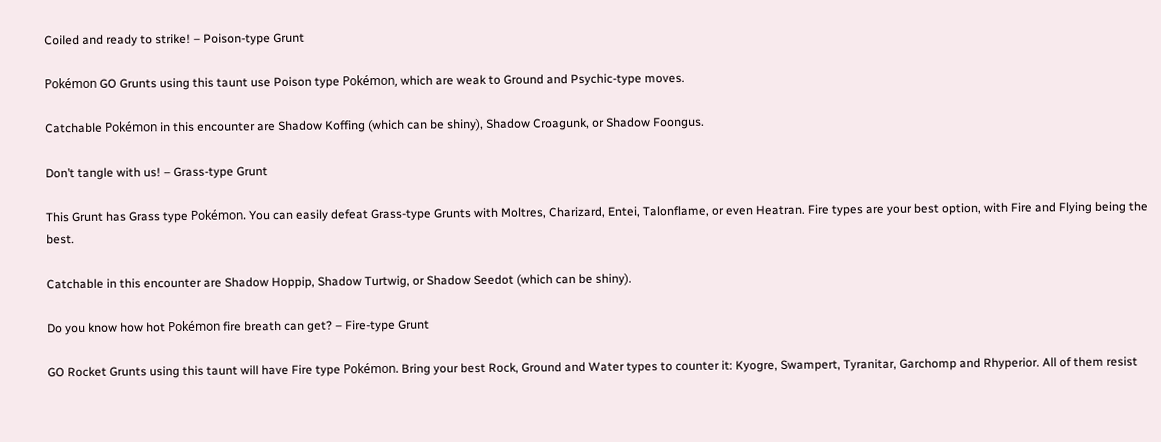Coiled and ready to strike! – Poison-type Grunt

Pokémon GO Grunts using this taunt use Poison type Pokémon, which are weak to Ground and Psychic-type moves.

Catchable Pokémon in this encounter are Shadow Koffing (which can be shiny), Shadow Croagunk, or Shadow Foongus.

Don’t tangle with us! – Grass-type Grunt

This Grunt has Grass type Pokémon. You can easily defeat Grass-type Grunts with Moltres, Charizard, Entei, Talonflame, or even Heatran. Fire types are your best option, with Fire and Flying being the best.

Catchable in this encounter are Shadow Hoppip, Shadow Turtwig, or Shadow Seedot (which can be shiny).

Do you know how hot Pokémon fire breath can get? – Fire-type Grunt

GO Rocket Grunts using this taunt will have Fire type Pokémon. Bring your best Rock, Ground and Water types to counter it: Kyogre, Swampert, Tyranitar, Garchomp and Rhyperior. All of them resist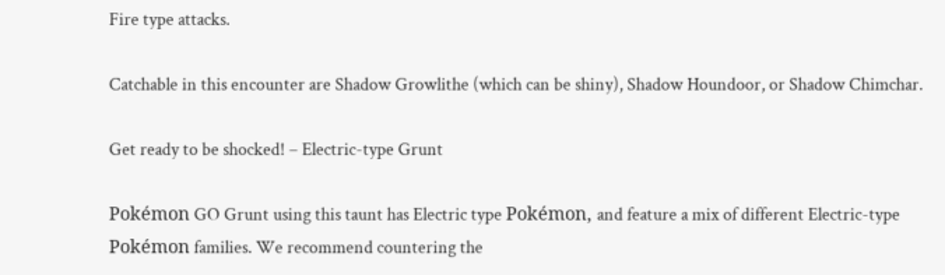Fire type attacks.

Catchable in this encounter are Shadow Growlithe (which can be shiny), Shadow Houndoor, or Shadow Chimchar.

Get ready to be shocked! – Electric-type Grunt

Pokémon GO Grunt using this taunt has Electric type Pokémon, and feature a mix of different Electric-type Pokémon families. We recommend countering the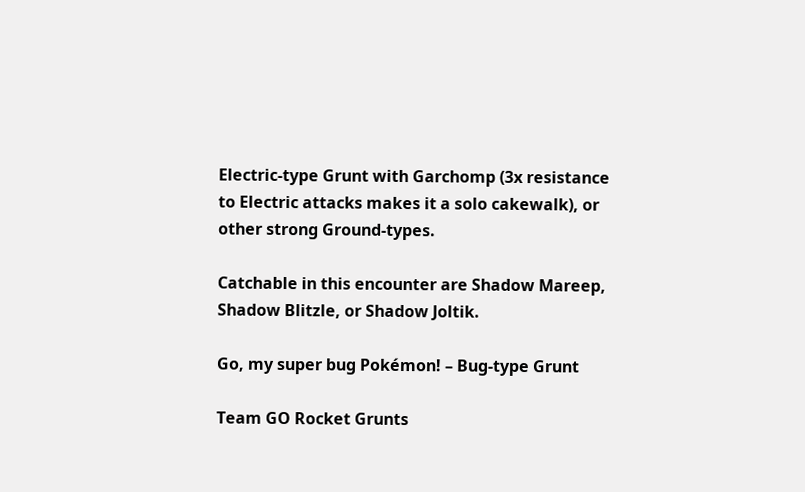Electric-type Grunt with Garchomp (3x resistance to Electric attacks makes it a solo cakewalk), or other strong Ground-types.

Catchable in this encounter are Shadow Mareep, Shadow Blitzle, or Shadow Joltik.

Go, my super bug Pokémon! – Bug-type Grunt

Team GO Rocket Grunts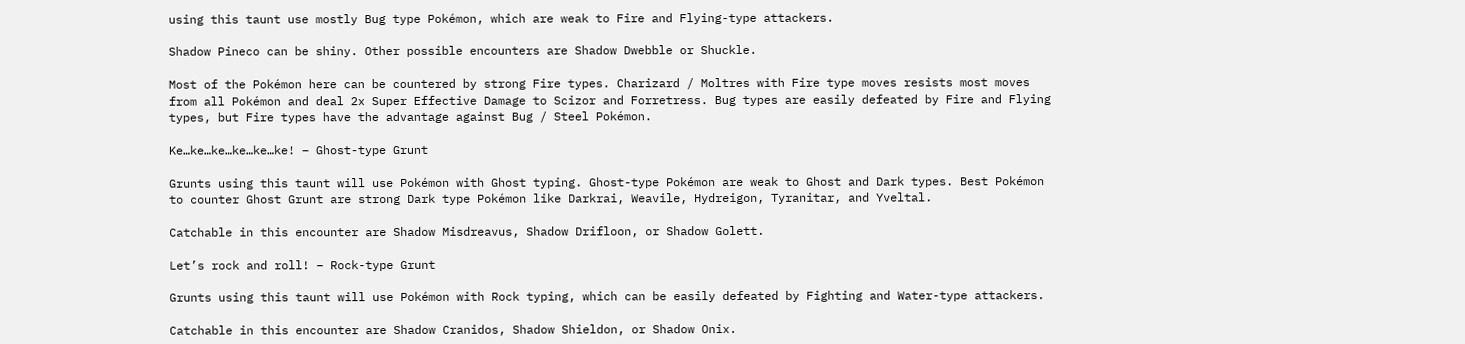using this taunt use mostly Bug type Pokémon, which are weak to Fire and Flying-type attackers.

Shadow Pineco can be shiny. Other possible encounters are Shadow Dwebble or Shuckle.

Most of the Pokémon here can be countered by strong Fire types. Charizard / Moltres with Fire type moves resists most moves from all Pokémon and deal 2x Super Effective Damage to Scizor and Forretress. Bug types are easily defeated by Fire and Flying types, but Fire types have the advantage against Bug / Steel Pokémon.

Ke…ke…ke…ke…ke…ke! – Ghost-type Grunt

Grunts using this taunt will use Pokémon with Ghost typing. Ghost-type Pokémon are weak to Ghost and Dark types. Best Pokémon to counter Ghost Grunt are strong Dark type Pokémon like Darkrai, Weavile, Hydreigon, Tyranitar, and Yveltal.

Catchable in this encounter are Shadow Misdreavus, Shadow Drifloon, or Shadow Golett.

Let’s rock and roll! – Rock-type Grunt

Grunts using this taunt will use Pokémon with Rock typing, which can be easily defeated by Fighting and Water-type attackers.

Catchable in this encounter are Shadow Cranidos, Shadow Shieldon, or Shadow Onix.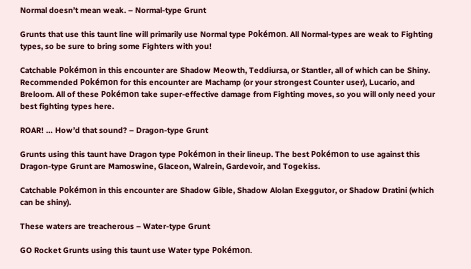Normal doesn’t mean weak. – Normal-type Grunt

Grunts that use this taunt line will primarily use Normal type Pokémon. All Normal-types are weak to Fighting types, so be sure to bring some Fighters with you!

Catchable Pokémon in this encounter are Shadow Meowth, Teddiursa, or Stantler, all of which can be Shiny. Recommended Pokémon for this encounter are Machamp (or your strongest Counter user), Lucario, and Breloom. All of these Pokémon take super-effective damage from Fighting moves, so you will only need your best fighting types here.

ROAR! … How’d that sound? – Dragon-type Grunt

Grunts using this taunt have Dragon type Pokémon in their lineup. The best Pokémon to use against this Dragon-type Grunt are Mamoswine, Glaceon, Walrein, Gardevoir, and Togekiss.

Catchable Pokémon in this encounter are Shadow Gible, Shadow Alolan Exeggutor, or Shadow Dratini (which can be shiny).

These waters are treacherous – Water-type Grunt

GO Rocket Grunts using this taunt use Water type Pokémon.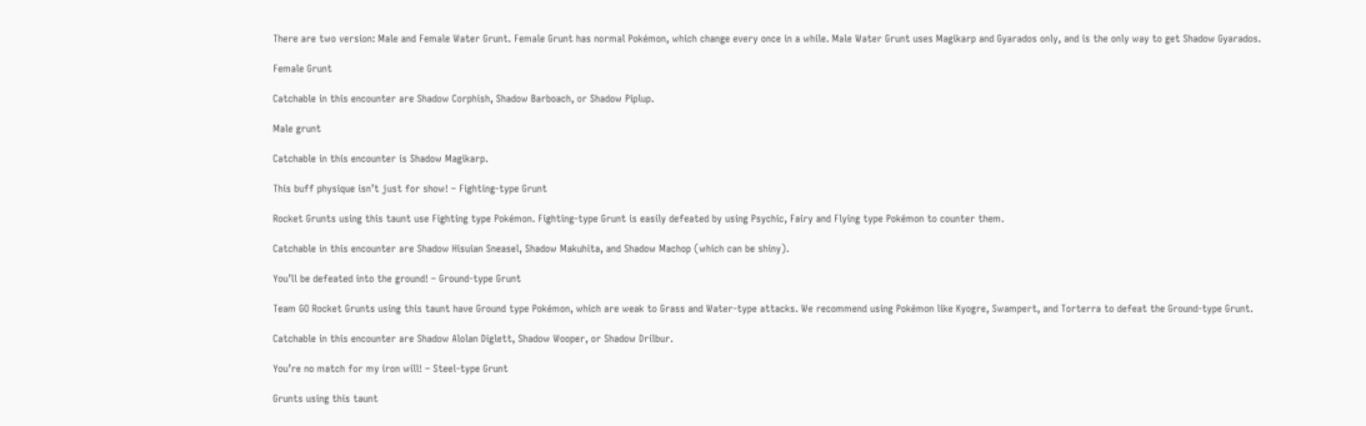There are two version: Male and Female Water Grunt. Female Grunt has normal Pokémon, which change every once in a while. Male Water Grunt uses Magikarp and Gyarados only, and is the only way to get Shadow Gyarados.

Female Grunt

Catchable in this encounter are Shadow Corphish, Shadow Barboach, or Shadow Piplup.

Male grunt

Catchable in this encounter is Shadow Magikarp.

This buff physique isn’t just for show! – Fighting-type Grunt

Rocket Grunts using this taunt use Fighting type Pokémon. Fighting-type Grunt is easily defeated by using Psychic, Fairy and Flying type Pokémon to counter them.

Catchable in this encounter are Shadow Hisuian Sneasel, Shadow Makuhita, and Shadow Machop (which can be shiny).

You’ll be defeated into the ground! – Ground-type Grunt

Team GO Rocket Grunts using this taunt have Ground type Pokémon, which are weak to Grass and Water-type attacks. We recommend using Pokémon like Kyogre, Swampert, and Torterra to defeat the Ground-type Grunt.

Catchable in this encounter are Shadow Alolan Diglett, Shadow Wooper, or Shadow Drilbur.

You’re no match for my iron will! – Steel-type Grunt

Grunts using this taunt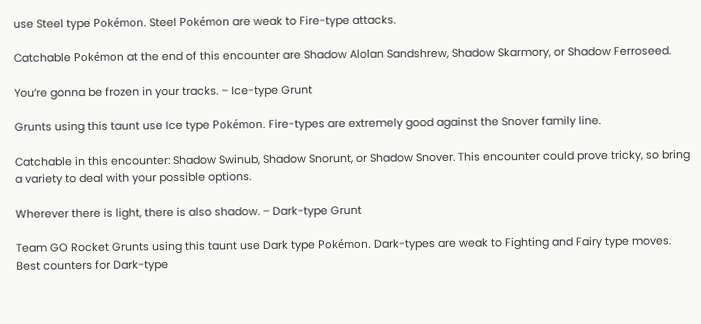use Steel type Pokémon. Steel Pokémon are weak to Fire-type attacks.

Catchable Pokémon at the end of this encounter are Shadow Alolan Sandshrew, Shadow Skarmory, or Shadow Ferroseed.

You’re gonna be frozen in your tracks. – Ice-type Grunt

Grunts using this taunt use Ice type Pokémon. Fire-types are extremely good against the Snover family line.

Catchable in this encounter: Shadow Swinub, Shadow Snorunt, or Shadow Snover. This encounter could prove tricky, so bring a variety to deal with your possible options.

Wherever there is light, there is also shadow. – Dark-type Grunt

Team GO Rocket Grunts using this taunt use Dark type Pokémon. Dark-types are weak to Fighting and Fairy type moves. Best counters for Dark-type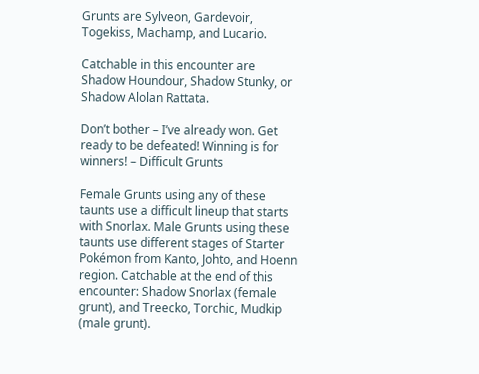Grunts are Sylveon, Gardevoir, Togekiss, Machamp, and Lucario.

Catchable in this encounter are Shadow Houndour, Shadow Stunky, or Shadow Alolan Rattata.

Don’t bother – I’ve already won. Get ready to be defeated! Winning is for winners! – Difficult Grunts

Female Grunts using any of these taunts use a difficult lineup that starts with Snorlax. Male Grunts using these taunts use different stages of Starter Pokémon from Kanto, Johto, and Hoenn region. Catchable at the end of this encounter: Shadow Snorlax (female grunt), and Treecko, Torchic, Mudkip (male grunt).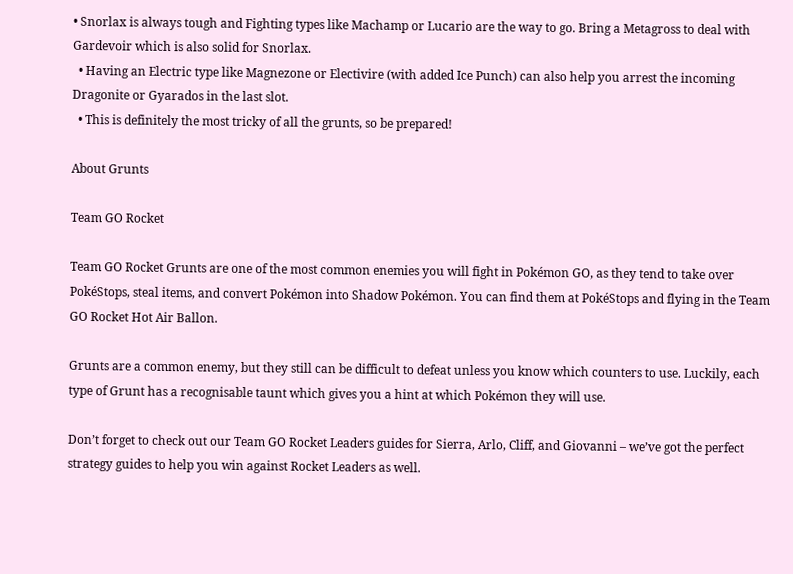• Snorlax is always tough and Fighting types like Machamp or Lucario are the way to go. Bring a Metagross to deal with Gardevoir which is also solid for Snorlax.
  • Having an Electric type like Magnezone or Electivire (with added Ice Punch) can also help you arrest the incoming Dragonite or Gyarados in the last slot.
  • This is definitely the most tricky of all the grunts, so be prepared!

About Grunts

Team GO Rocket

Team GO Rocket Grunts are one of the most common enemies you will fight in Pokémon GO, as they tend to take over PokéStops, steal items, and convert Pokémon into Shadow Pokémon. You can find them at PokéStops and flying in the Team GO Rocket Hot Air Ballon.

Grunts are a common enemy, but they still can be difficult to defeat unless you know which counters to use. Luckily, each type of Grunt has a recognisable taunt which gives you a hint at which Pokémon they will use.

Don’t forget to check out our Team GO Rocket Leaders guides for Sierra, Arlo, Cliff, and Giovanni – we’ve got the perfect strategy guides to help you win against Rocket Leaders as well.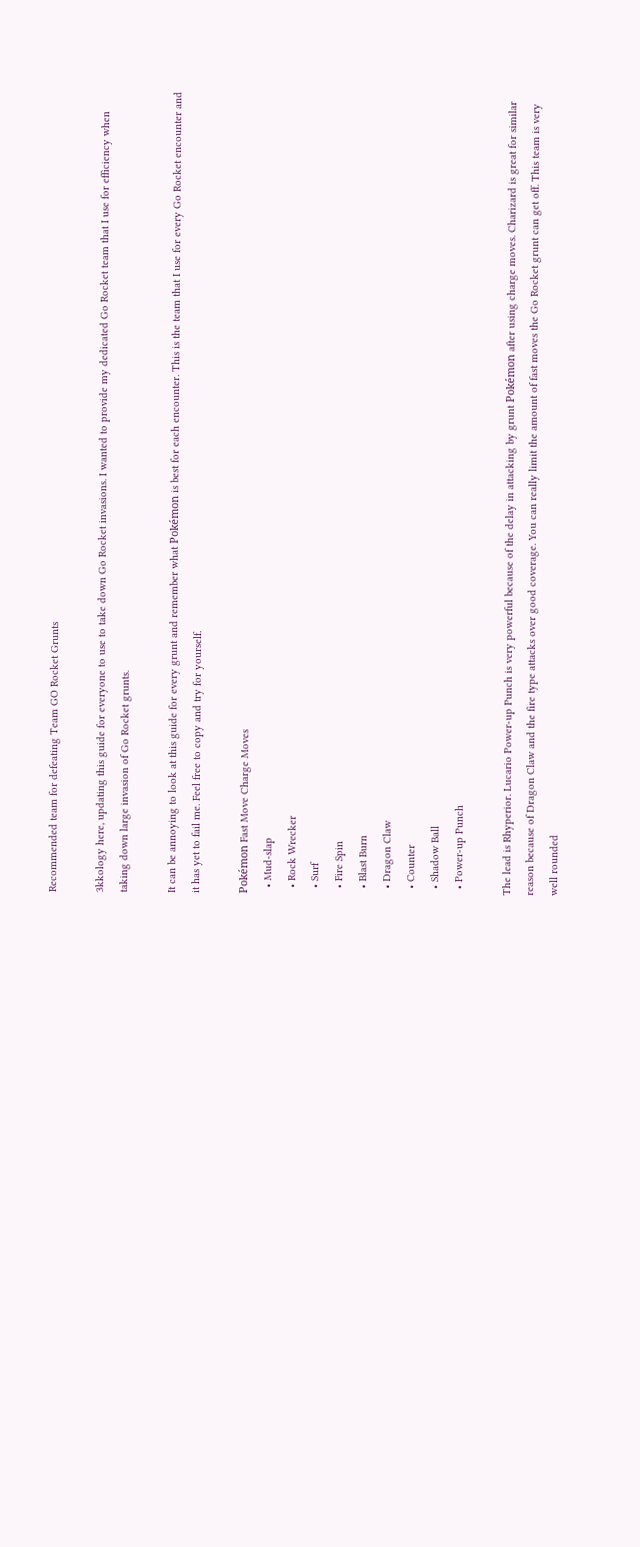Recommended team for defeating Team GO Rocket Grunts

3kkology here, updating this guide for everyone to use to take down Go Rocket invasions. I wanted to provide my dedicated Go Rocket team that I use for efficiency when taking down large invasion of Go Rocket grunts.

It can be annoying to look at this guide for every grunt and remember what Pokémon is best for each encounter. This is the team that I use for every Go Rocket encounter and it has yet to fail me. Feel free to copy and try for yourself.

Pokémon Fast Move Charge Moves
  • Mud-slap
  • Rock Wrecker
  • Surf
  • Fire Spin
  • Blast Burn
  • Dragon Claw
  • Counter
  • Shadow Ball
  • Power-up Punch

The lead is Rhyperior. Lucario Power-up Punch is very powerful because of the delay in attacking by grunt Pokémon after using charge moves. Charizard is great for similar reason because of Dragon Claw and the fire type attacks over good coverage. You can really limit the amount of fast moves the Go Rocket grunt can get off. This team is very well rounded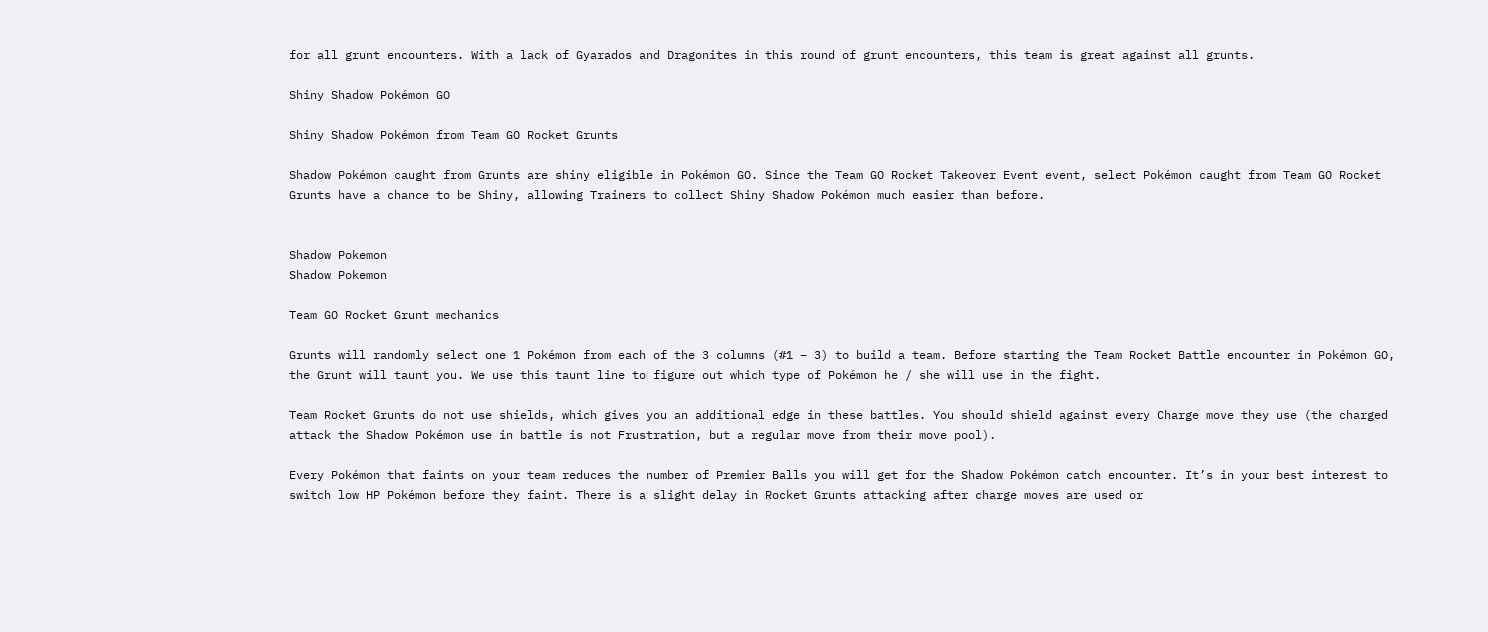for all grunt encounters. With a lack of Gyarados and Dragonites in this round of grunt encounters, this team is great against all grunts.

Shiny Shadow Pokémon GO

Shiny Shadow Pokémon from Team GO Rocket Grunts

Shadow Pokémon caught from Grunts are shiny eligible in Pokémon GO. Since the Team GO Rocket Takeover Event event, select Pokémon caught from Team GO Rocket Grunts have a chance to be Shiny, allowing Trainers to collect Shiny Shadow Pokémon much easier than before.


Shadow Pokemon
Shadow Pokemon

Team GO Rocket Grunt mechanics

Grunts will randomly select one 1 Pokémon from each of the 3 columns (#1 – 3) to build a team. Before starting the Team Rocket Battle encounter in Pokémon GO, the Grunt will taunt you. We use this taunt line to figure out which type of Pokémon he / she will use in the fight.

Team Rocket Grunts do not use shields, which gives you an additional edge in these battles. You should shield against every Charge move they use (the charged attack the Shadow Pokémon use in battle is not Frustration, but a regular move from their move pool).

Every Pokémon that faints on your team reduces the number of Premier Balls you will get for the Shadow Pokémon catch encounter. It’s in your best interest to switch low HP Pokémon before they faint. There is a slight delay in Rocket Grunts attacking after charge moves are used or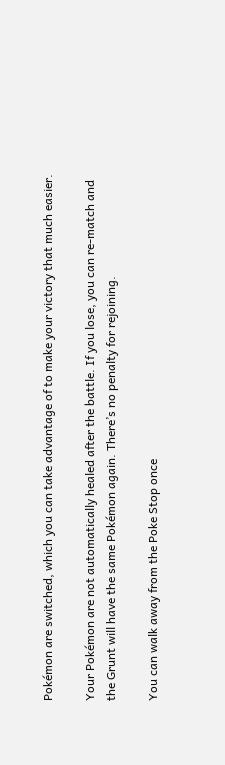Pokémon are switched, which you can take advantage of to make your victory that much easier.

Your Pokémon are not automatically healed after the battle. If you lose, you can re-match and the Grunt will have the same Pokémon again. There’s no penalty for rejoining.

You can walk away from the Poke Stop once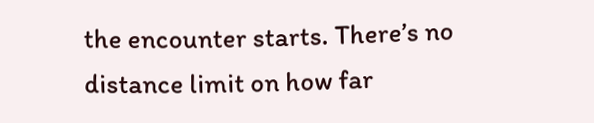the encounter starts. There’s no distance limit on how far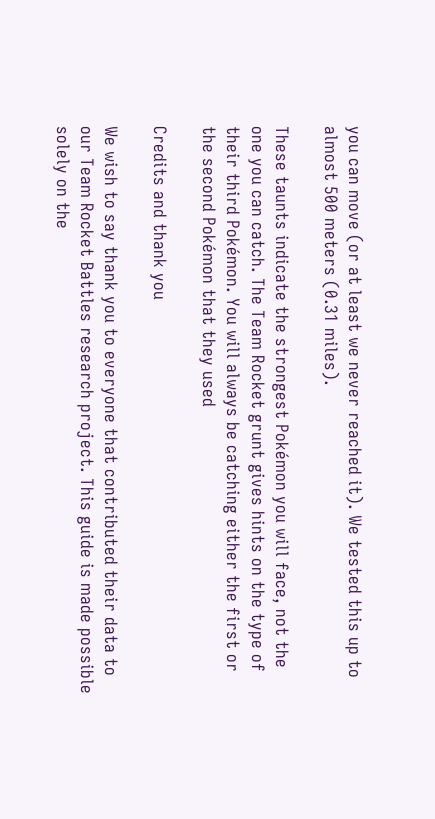you can move (or at least we never reached it). We tested this up to almost 500 meters (0.31 miles).

These taunts indicate the strongest Pokémon you will face, not the one you can catch. The Team Rocket grunt gives hints on the type of their third Pokémon. You will always be catching either the first or the second Pokémon that they used

Credits and thank you

We wish to say thank you to everyone that contributed their data to our Team Rocket Battles research project. This guide is made possible solely on the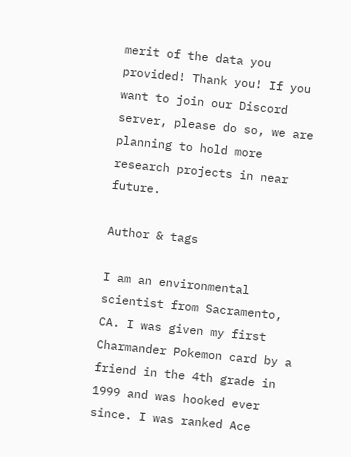merit of the data you provided! Thank you! If you want to join our Discord server, please do so, we are planning to hold more research projects in near future.

Author & tags

I am an environmental scientist from Sacramento, CA. I was given my first Charmander Pokemon card by a friend in the 4th grade in 1999 and was hooked ever since. I was ranked Ace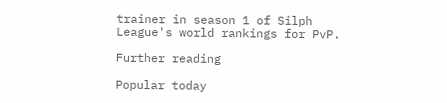trainer in season 1 of Silph League's world rankings for PvP.

Further reading

Popular today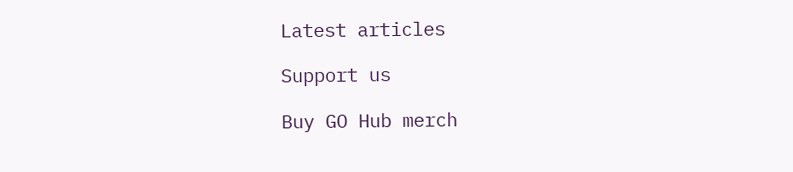Latest articles

Support us

Buy GO Hub merch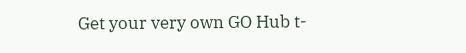Get your very own GO Hub t-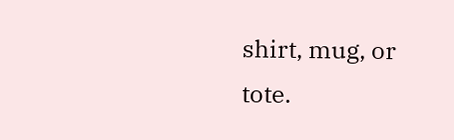shirt, mug, or tote.